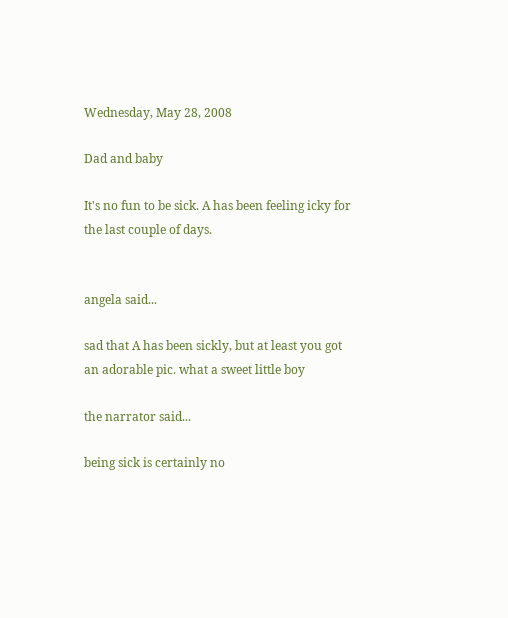Wednesday, May 28, 2008

Dad and baby

It's no fun to be sick. A has been feeling icky for the last couple of days.


angela said...

sad that A has been sickly, but at least you got an adorable pic. what a sweet little boy

the narrator said...

being sick is certainly no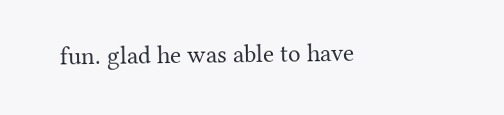fun. glad he was able to have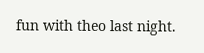fun with theo last night.